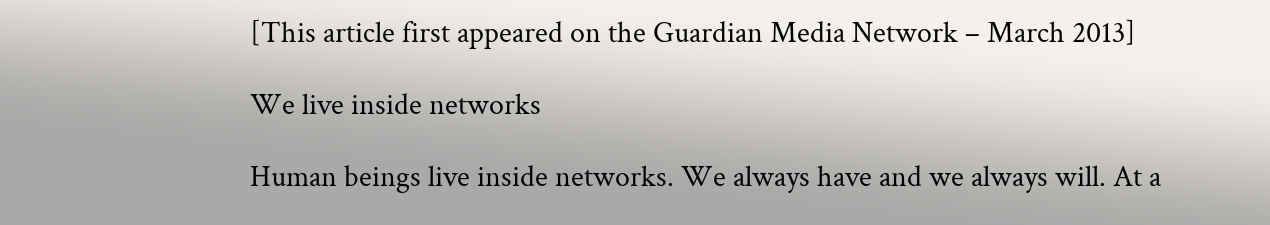[This article first appeared on the Guardian Media Network – March 2013]

We live inside networks

Human beings live inside networks. We always have and we always will. At a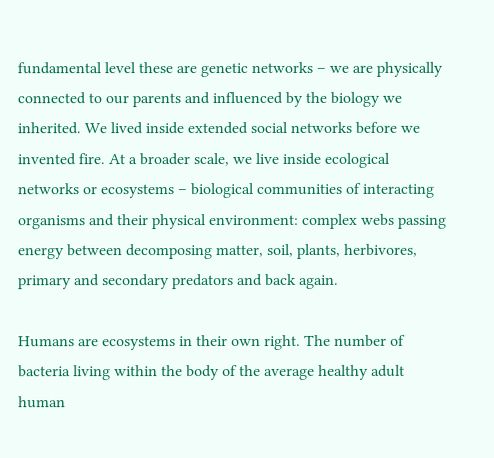fundamental level these are genetic networks – we are physically connected to our parents and influenced by the biology we inherited. We lived inside extended social networks before we invented fire. At a broader scale, we live inside ecological networks or ecosystems – biological communities of interacting organisms and their physical environment: complex webs passing energy between decomposing matter, soil, plants, herbivores, primary and secondary predators and back again.

Humans are ecosystems in their own right. The number of bacteria living within the body of the average healthy adult human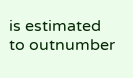is estimated to outnumber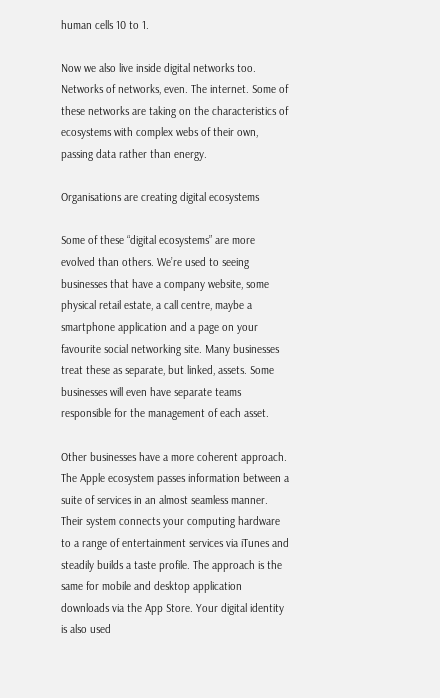human cells 10 to 1.

Now we also live inside digital networks too. Networks of networks, even. The internet. Some of these networks are taking on the characteristics of ecosystems with complex webs of their own, passing data rather than energy.

Organisations are creating digital ecosystems

Some of these “digital ecosystems” are more evolved than others. We’re used to seeing businesses that have a company website, some physical retail estate, a call centre, maybe a smartphone application and a page on your favourite social networking site. Many businesses treat these as separate, but linked, assets. Some businesses will even have separate teams responsible for the management of each asset.

Other businesses have a more coherent approach. The Apple ecosystem passes information between a suite of services in an almost seamless manner. Their system connects your computing hardware to a range of entertainment services via iTunes and steadily builds a taste profile. The approach is the same for mobile and desktop application downloads via the App Store. Your digital identity is also used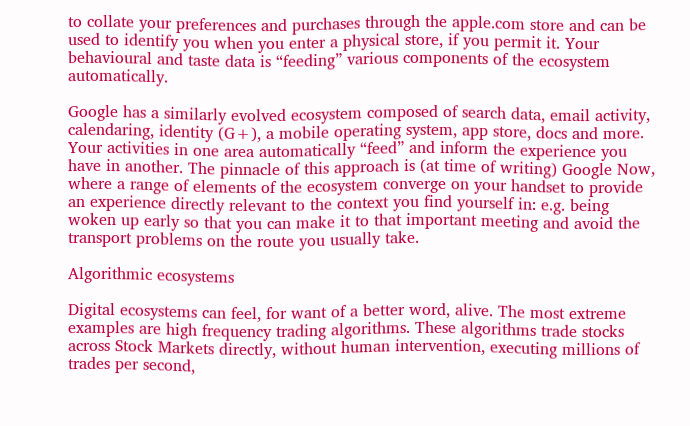to collate your preferences and purchases through the apple.com store and can be used to identify you when you enter a physical store, if you permit it. Your behavioural and taste data is “feeding” various components of the ecosystem automatically.

Google has a similarly evolved ecosystem composed of search data, email activity, calendaring, identity (G+), a mobile operating system, app store, docs and more. Your activities in one area automatically “feed” and inform the experience you have in another. The pinnacle of this approach is (at time of writing) Google Now, where a range of elements of the ecosystem converge on your handset to provide an experience directly relevant to the context you find yourself in: e.g. being woken up early so that you can make it to that important meeting and avoid the transport problems on the route you usually take.

Algorithmic ecosystems

Digital ecosystems can feel, for want of a better word, alive. The most extreme examples are high frequency trading algorithms. These algorithms trade stocks across Stock Markets directly, without human intervention, executing millions of trades per second,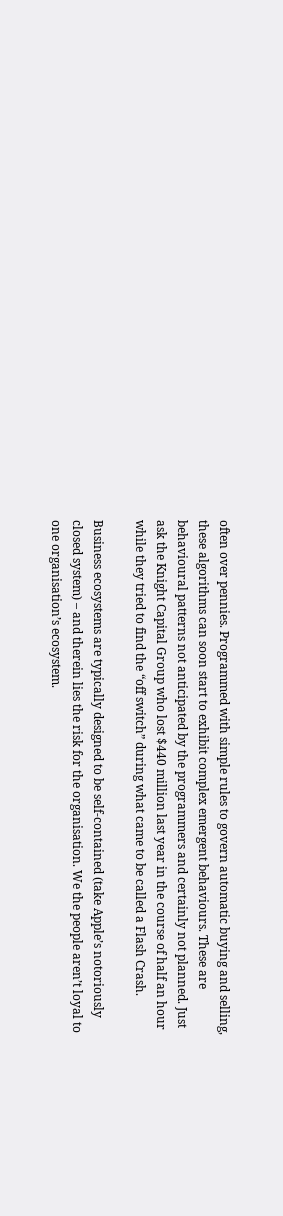often over pennies. Programmed with simple rules to govern automatic buying and selling, these algorithms can soon start to exhibit complex emergent behaviours. These are behavioural patterns not anticipated by the programmers and certainly not planned. Just ask the Knight Capital Group who lost $440 million last year in the course of half an hour while they tried to find the “off switch” during what came to be called a Flash Crash.

Business ecosystems are typically designed to be self-contained (take Apple’s notoriously closed system) – and therein lies the risk for the organisation. We the people aren’t loyal to one organisation’s ecosystem.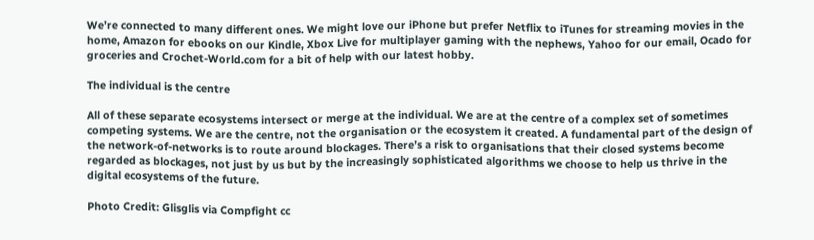We’re connected to many different ones. We might love our iPhone but prefer Netflix to iTunes for streaming movies in the home, Amazon for ebooks on our Kindle, Xbox Live for multiplayer gaming with the nephews, Yahoo for our email, Ocado for groceries and Crochet-World.com for a bit of help with our latest hobby.

The individual is the centre

All of these separate ecosystems intersect or merge at the individual. We are at the centre of a complex set of sometimes competing systems. We are the centre, not the organisation or the ecosystem it created. A fundamental part of the design of the network-of-networks is to route around blockages. There’s a risk to organisations that their closed systems become regarded as blockages, not just by us but by the increasingly sophisticated algorithms we choose to help us thrive in the digital ecosystems of the future.

Photo Credit: Glisglis via Compfight cc